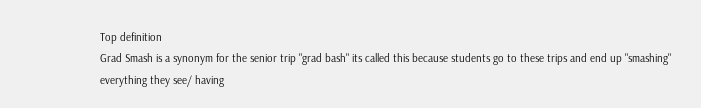Top definition
Grad Smash is a synonym for the senior trip "grad bash" its called this because students go to these trips and end up "smashing" everything they see/ having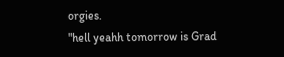orgies.
"hell yeahh tomorrow is Grad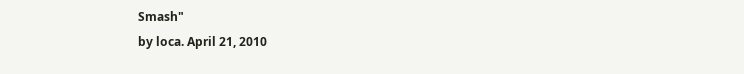Smash"
by loca. April 21, 2010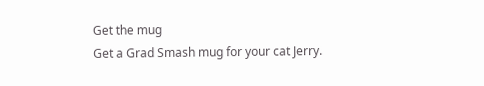Get the mug
Get a Grad Smash mug for your cat Jerry.